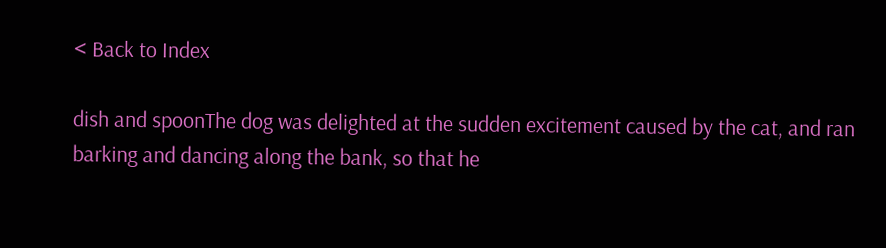< Back to Index

dish and spoonThe dog was delighted at the sudden excitement caused by the cat, and ran barking and dancing along the bank, so that he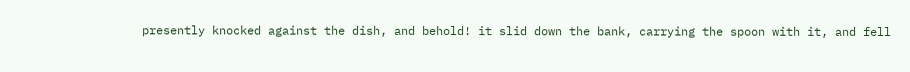presently knocked against the dish, and behold! it slid down the bank, carrying the spoon with it, and fell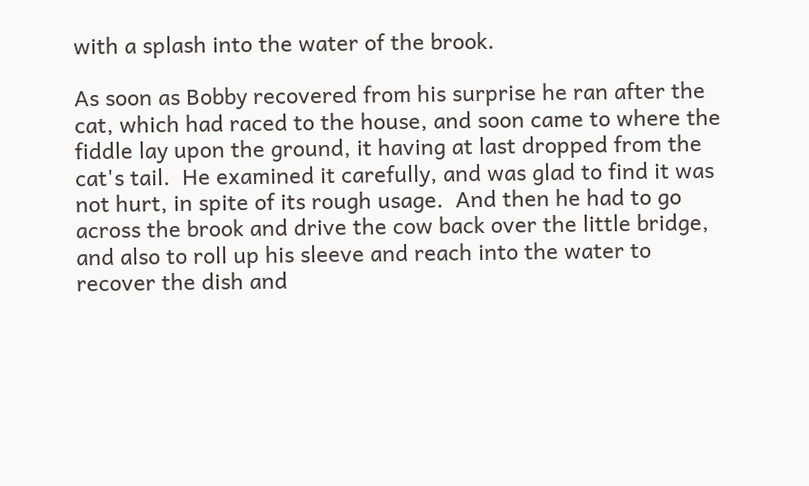with a splash into the water of the brook.

As soon as Bobby recovered from his surprise he ran after the cat, which had raced to the house, and soon came to where the fiddle lay upon the ground, it having at last dropped from the cat's tail.  He examined it carefully, and was glad to find it was not hurt, in spite of its rough usage.  And then he had to go across the brook and drive the cow back over the little bridge, and also to roll up his sleeve and reach into the water to recover the dish and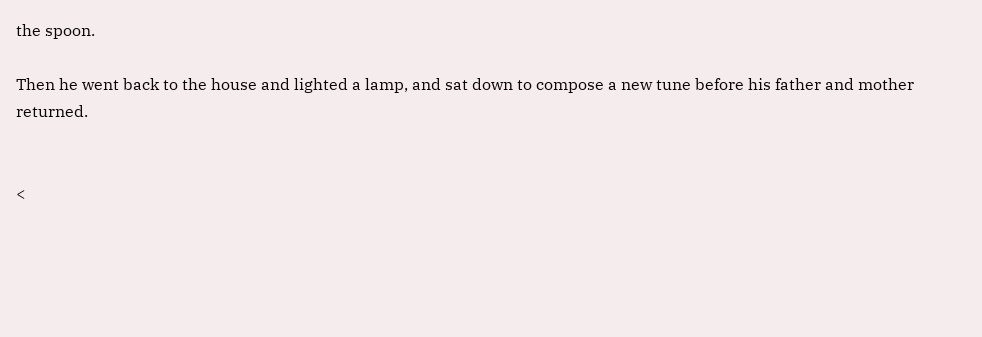the spoon.

Then he went back to the house and lighted a lamp, and sat down to compose a new tune before his father and mother returned.


<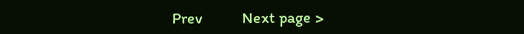Prev          Next page >